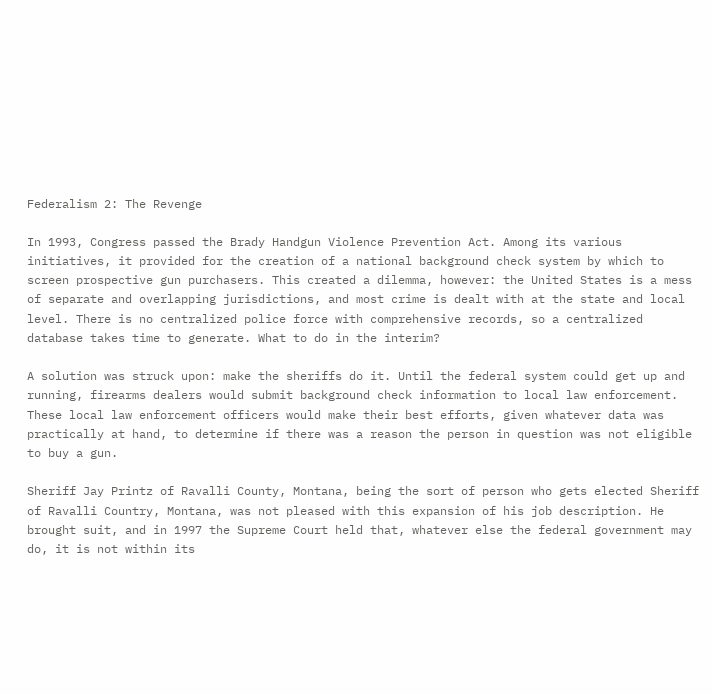Federalism 2: The Revenge

In 1993, Congress passed the Brady Handgun Violence Prevention Act. Among its various initiatives, it provided for the creation of a national background check system by which to screen prospective gun purchasers. This created a dilemma, however: the United States is a mess of separate and overlapping jurisdictions, and most crime is dealt with at the state and local level. There is no centralized police force with comprehensive records, so a centralized database takes time to generate. What to do in the interim?

A solution was struck upon: make the sheriffs do it. Until the federal system could get up and running, firearms dealers would submit background check information to local law enforcement. These local law enforcement officers would make their best efforts, given whatever data was practically at hand, to determine if there was a reason the person in question was not eligible to buy a gun.

Sheriff Jay Printz of Ravalli County, Montana, being the sort of person who gets elected Sheriff of Ravalli Country, Montana, was not pleased with this expansion of his job description. He brought suit, and in 1997 the Supreme Court held that, whatever else the federal government may do, it is not within its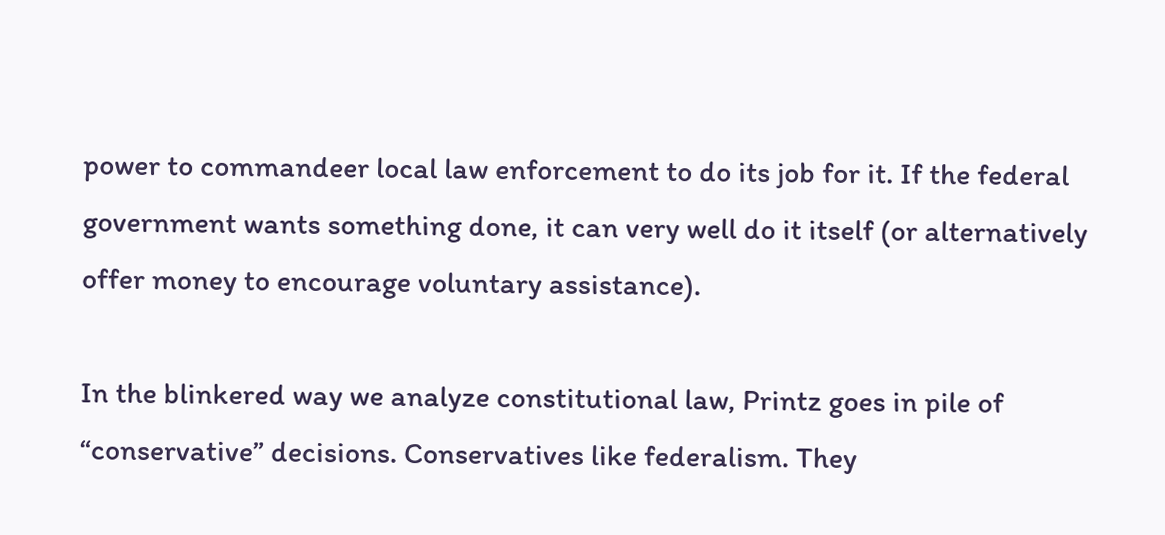power to commandeer local law enforcement to do its job for it. If the federal government wants something done, it can very well do it itself (or alternatively offer money to encourage voluntary assistance).

In the blinkered way we analyze constitutional law, Printz goes in pile of “conservative” decisions. Conservatives like federalism. They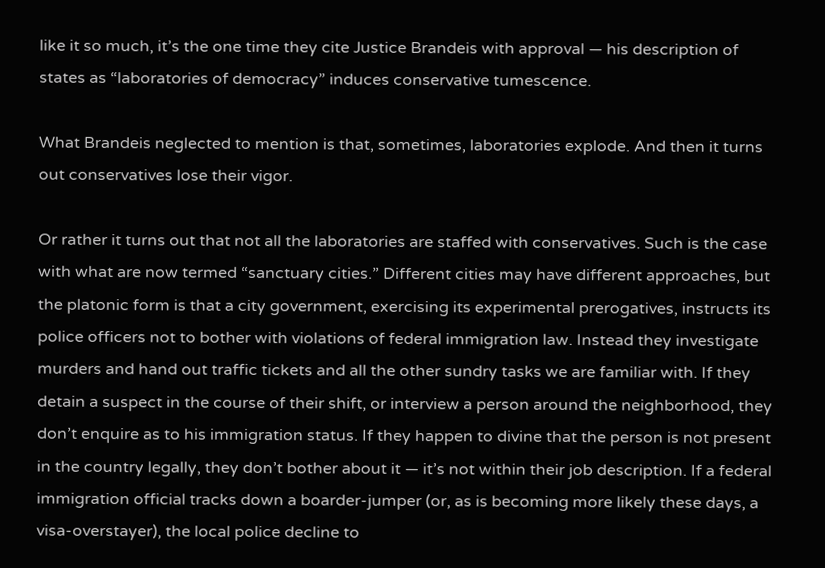like it so much, it’s the one time they cite Justice Brandeis with approval — his description of states as “laboratories of democracy” induces conservative tumescence.

What Brandeis neglected to mention is that, sometimes, laboratories explode. And then it turns out conservatives lose their vigor.

Or rather it turns out that not all the laboratories are staffed with conservatives. Such is the case with what are now termed “sanctuary cities.” Different cities may have different approaches, but the platonic form is that a city government, exercising its experimental prerogatives, instructs its police officers not to bother with violations of federal immigration law. Instead they investigate murders and hand out traffic tickets and all the other sundry tasks we are familiar with. If they detain a suspect in the course of their shift, or interview a person around the neighborhood, they don’t enquire as to his immigration status. If they happen to divine that the person is not present in the country legally, they don’t bother about it — it’s not within their job description. If a federal immigration official tracks down a boarder-jumper (or, as is becoming more likely these days, a visa-overstayer), the local police decline to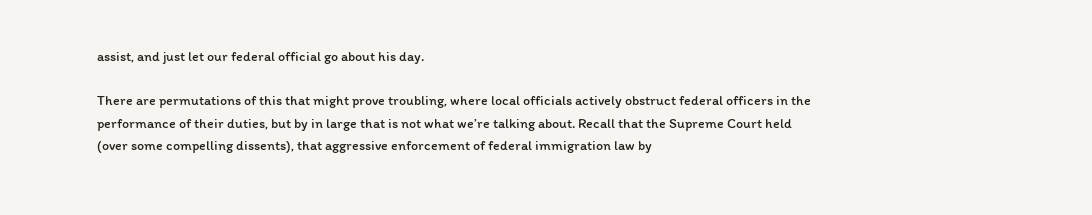assist, and just let our federal official go about his day.

There are permutations of this that might prove troubling, where local officials actively obstruct federal officers in the performance of their duties, but by in large that is not what we’re talking about. Recall that the Supreme Court held (over some compelling dissents), that aggressive enforcement of federal immigration law by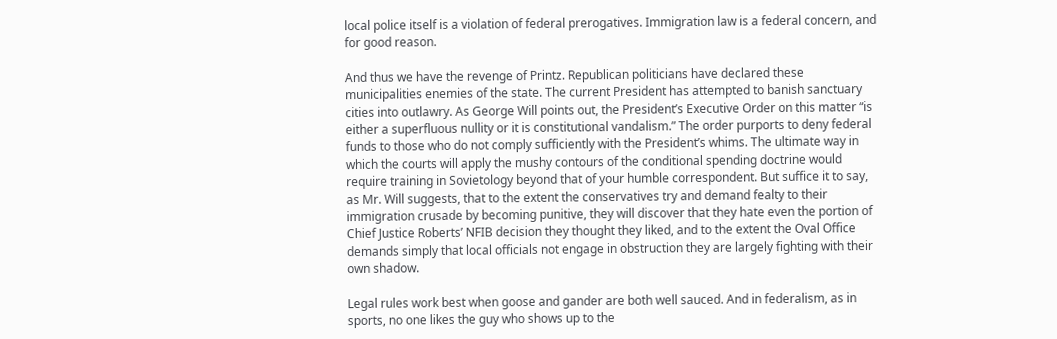local police itself is a violation of federal prerogatives. Immigration law is a federal concern, and for good reason.

And thus we have the revenge of Printz. Republican politicians have declared these municipalities enemies of the state. The current President has attempted to banish sanctuary cities into outlawry. As George Will points out, the President’s Executive Order on this matter “is either a superfluous nullity or it is constitutional vandalism.” The order purports to deny federal funds to those who do not comply sufficiently with the President’s whims. The ultimate way in which the courts will apply the mushy contours of the conditional spending doctrine would require training in Sovietology beyond that of your humble correspondent. But suffice it to say, as Mr. Will suggests, that to the extent the conservatives try and demand fealty to their immigration crusade by becoming punitive, they will discover that they hate even the portion of Chief Justice Roberts’ NFIB decision they thought they liked, and to the extent the Oval Office demands simply that local officials not engage in obstruction they are largely fighting with their own shadow.

Legal rules work best when goose and gander are both well sauced. And in federalism, as in sports, no one likes the guy who shows up to the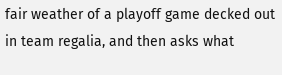fair weather of a playoff game decked out in team regalia, and then asks what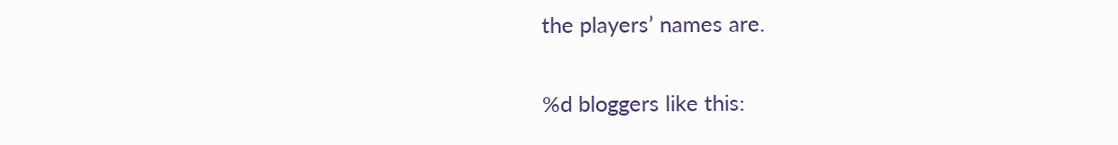the players’ names are.

%d bloggers like this: